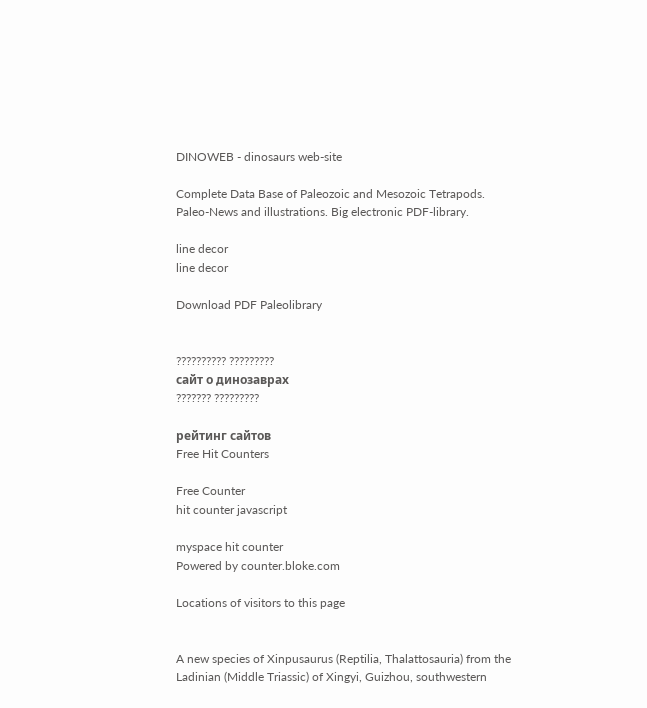DINOWEB - dinosaurs web-site

Complete Data Base of Paleozoic and Mesozoic Tetrapods.
Paleo-News and illustrations. Big electronic PDF-library.

line decor
line decor

Download PDF Paleolibrary


?????????? ?????????
сайт о динозаврах
??????? ?????????

рейтинг сайтов
Free Hit Counters

Free Counter
hit counter javascript

myspace hit counter
Powered by counter.bloke.com

Locations of visitors to this page


A new species of Xinpusaurus (Reptilia, Thalattosauria) from the Ladinian (Middle Triassic) of Xingyi, Guizhou, southwestern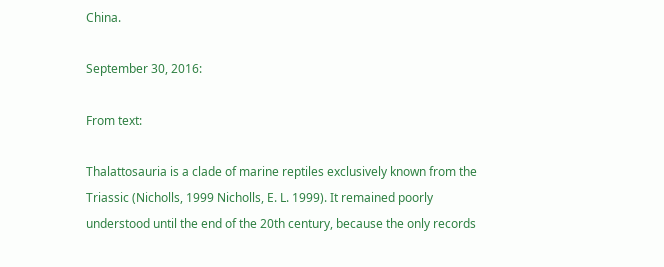China.

September 30, 2016:

From text:

Thalattosauria is a clade of marine reptiles exclusively known from the Triassic (Nicholls, 1999 Nicholls, E. L. 1999). It remained poorly understood until the end of the 20th century, because the only records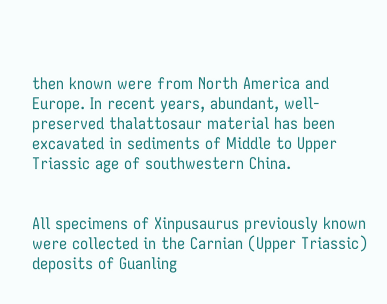then known were from North America and Europe. In recent years, abundant, well-preserved thalattosaur material has been excavated in sediments of Middle to Upper Triassic age of southwestern China.


All specimens of Xinpusaurus previously known were collected in the Carnian (Upper Triassic) deposits of Guanling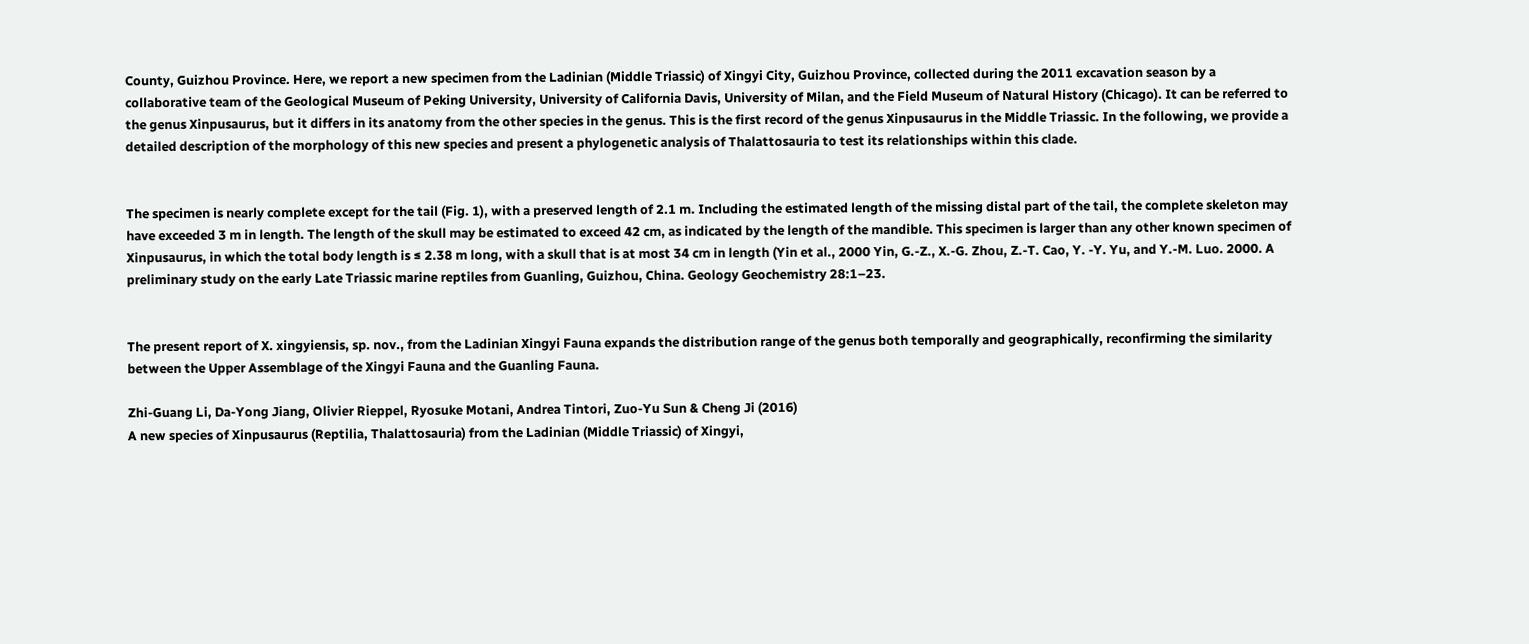County, Guizhou Province. Here, we report a new specimen from the Ladinian (Middle Triassic) of Xingyi City, Guizhou Province, collected during the 2011 excavation season by a collaborative team of the Geological Museum of Peking University, University of California Davis, University of Milan, and the Field Museum of Natural History (Chicago). It can be referred to the genus Xinpusaurus, but it differs in its anatomy from the other species in the genus. This is the first record of the genus Xinpusaurus in the Middle Triassic. In the following, we provide a detailed description of the morphology of this new species and present a phylogenetic analysis of Thalattosauria to test its relationships within this clade.


The specimen is nearly complete except for the tail (Fig. 1), with a preserved length of 2.1 m. Including the estimated length of the missing distal part of the tail, the complete skeleton may have exceeded 3 m in length. The length of the skull may be estimated to exceed 42 cm, as indicated by the length of the mandible. This specimen is larger than any other known specimen of Xinpusaurus, in which the total body length is ≤ 2.38 m long, with a skull that is at most 34 cm in length (Yin et al., 2000 Yin, G.-Z., X.-G. Zhou, Z.-T. Cao, Y. -Y. Yu, and Y.-M. Luo. 2000. A preliminary study on the early Late Triassic marine reptiles from Guanling, Guizhou, China. Geology Geochemistry 28:1–23.


The present report of X. xingyiensis, sp. nov., from the Ladinian Xingyi Fauna expands the distribution range of the genus both temporally and geographically, reconfirming the similarity between the Upper Assemblage of the Xingyi Fauna and the Guanling Fauna.

Zhi-Guang Li, Da-Yong Jiang, Olivier Rieppel, Ryosuke Motani, Andrea Tintori, Zuo-Yu Sun & Cheng Ji (2016)
A new species of Xinpusaurus (Reptilia, Thalattosauria) from the Ladinian (Middle Triassic) of Xingyi,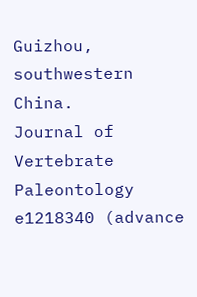Guizhou, southwestern China.
Journal of Vertebrate Paleontology e1218340 (advance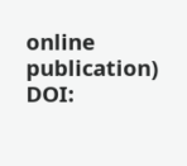online publication)
DOI: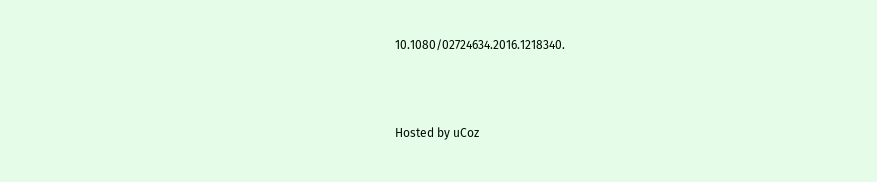10.1080/02724634.2016.1218340.



Hosted by uCoz